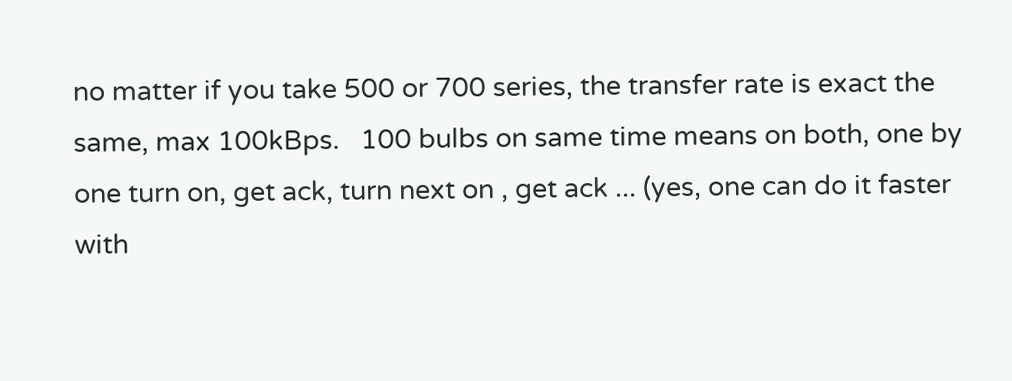no matter if you take 500 or 700 series, the transfer rate is exact the same, max 100kBps.   100 bulbs on same time means on both, one by one turn on, get ack, turn next on , get ack ... (yes, one can do it faster with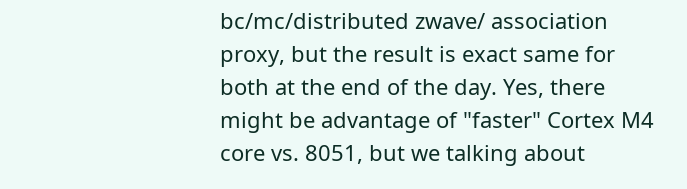bc/mc/distributed zwave/ association proxy, but the result is exact same for both at the end of the day. Yes, there might be advantage of "faster" Cortex M4 core vs. 8051, but we talking about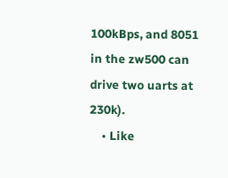100kBps, and 8051 in the zw500 can drive two uarts at 230k).
    • Like